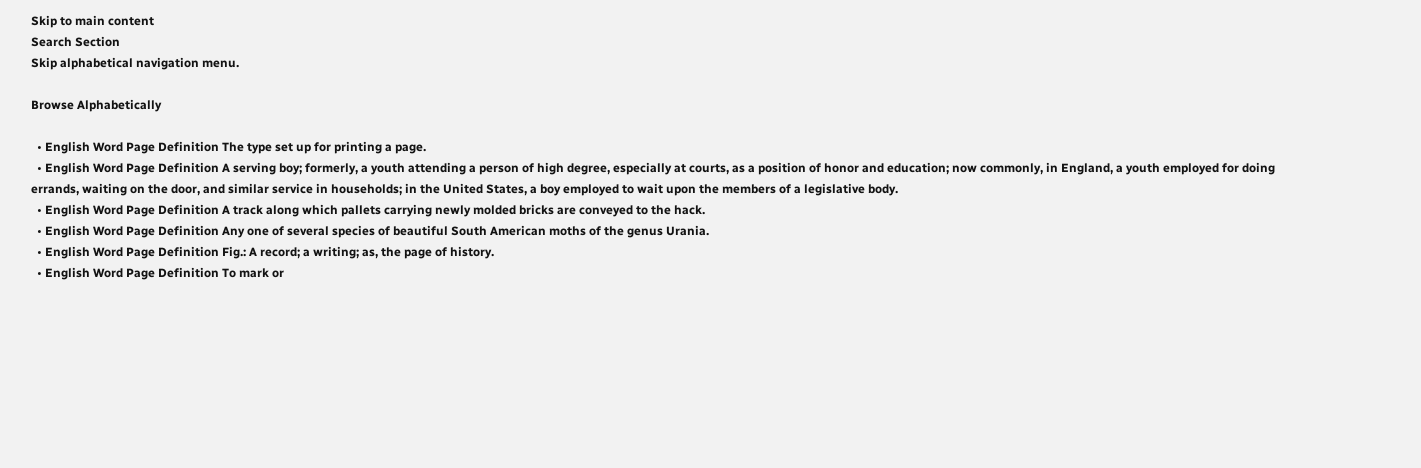Skip to main content
Search Section
Skip alphabetical navigation menu.

Browse Alphabetically

  • English Word Page Definition The type set up for printing a page.
  • English Word Page Definition A serving boy; formerly, a youth attending a person of high degree, especially at courts, as a position of honor and education; now commonly, in England, a youth employed for doing errands, waiting on the door, and similar service in households; in the United States, a boy employed to wait upon the members of a legislative body.
  • English Word Page Definition A track along which pallets carrying newly molded bricks are conveyed to the hack.
  • English Word Page Definition Any one of several species of beautiful South American moths of the genus Urania.
  • English Word Page Definition Fig.: A record; a writing; as, the page of history.
  • English Word Page Definition To mark or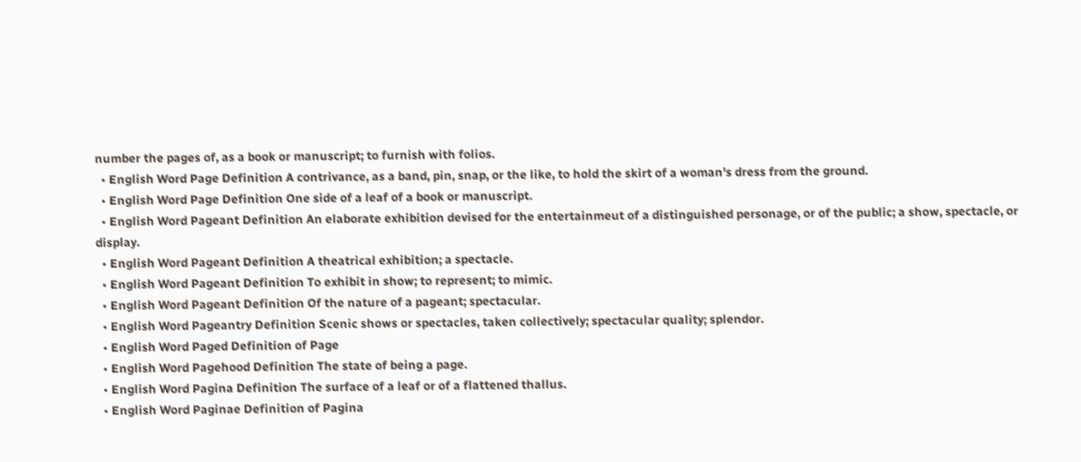number the pages of, as a book or manuscript; to furnish with folios.
  • English Word Page Definition A contrivance, as a band, pin, snap, or the like, to hold the skirt of a woman's dress from the ground.
  • English Word Page Definition One side of a leaf of a book or manuscript.
  • English Word Pageant Definition An elaborate exhibition devised for the entertainmeut of a distinguished personage, or of the public; a show, spectacle, or display.
  • English Word Pageant Definition A theatrical exhibition; a spectacle.
  • English Word Pageant Definition To exhibit in show; to represent; to mimic.
  • English Word Pageant Definition Of the nature of a pageant; spectacular.
  • English Word Pageantry Definition Scenic shows or spectacles, taken collectively; spectacular quality; splendor.
  • English Word Paged Definition of Page
  • English Word Pagehood Definition The state of being a page.
  • English Word Pagina Definition The surface of a leaf or of a flattened thallus.
  • English Word Paginae Definition of Pagina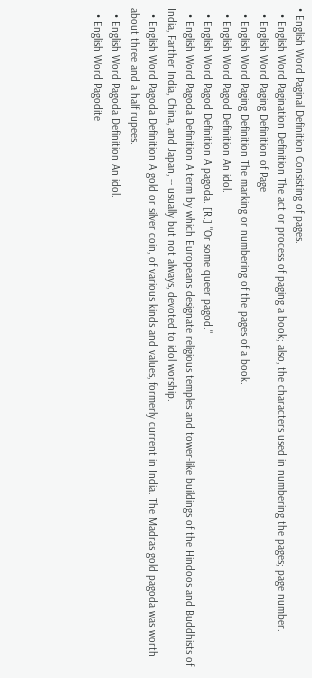• English Word Paginal Definition Consisting of pages.
  • English Word Pagination Definition The act or process of paging a book; also, the characters used in numbering the pages; page number.
  • English Word Paging Definition of Page
  • English Word Paging Definition The marking or numbering of the pages of a book.
  • English Word Pagod Definition An idol.
  • English Word Pagod Definition A pagoda. [R.] "Or some queer pagod."
  • English Word Pagoda Definition A term by which Europeans designate religious temples and tower-like buildings of the Hindoos and Buddhists of India, Farther India, China, and Japan, -- usually but not always, devoted to idol worship.
  • English Word Pagoda Definition A gold or silver coin, of various kinds and values, formerly current in India. The Madras gold pagoda was worth about three and a half rupees.
  • English Word Pagoda Definition An idol.
  • English Word Pagodite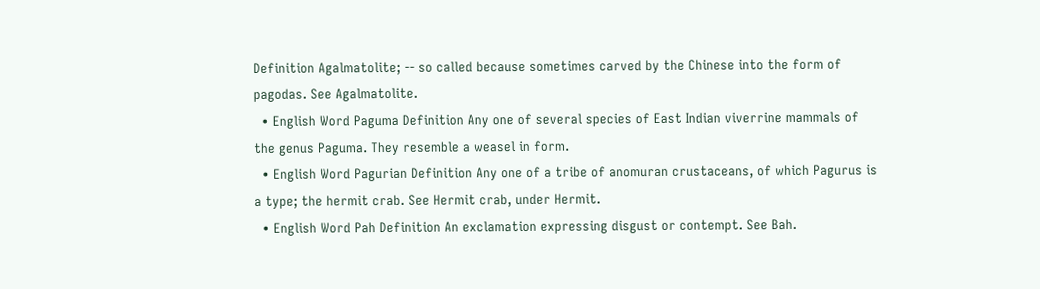Definition Agalmatolite; -- so called because sometimes carved by the Chinese into the form of pagodas. See Agalmatolite.
  • English Word Paguma Definition Any one of several species of East Indian viverrine mammals of the genus Paguma. They resemble a weasel in form.
  • English Word Pagurian Definition Any one of a tribe of anomuran crustaceans, of which Pagurus is a type; the hermit crab. See Hermit crab, under Hermit.
  • English Word Pah Definition An exclamation expressing disgust or contempt. See Bah.